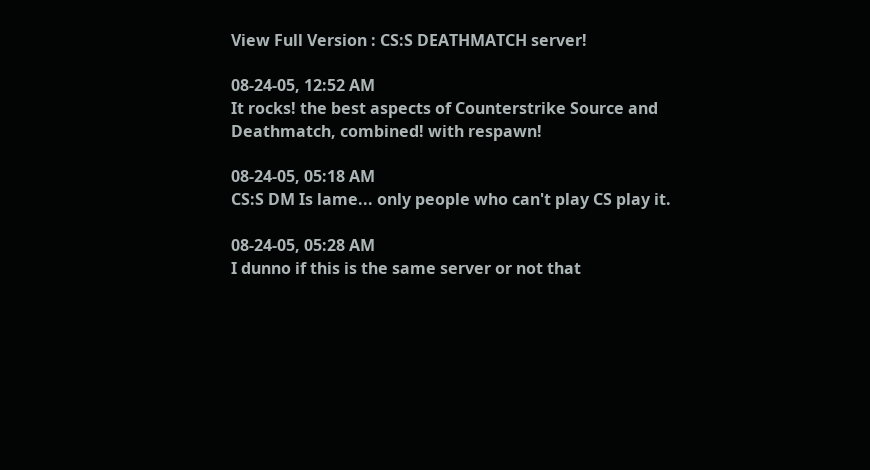View Full Version : CS:S DEATHMATCH server!

08-24-05, 12:52 AM
It rocks! the best aspects of Counterstrike Source and Deathmatch, combined! with respawn!

08-24-05, 05:18 AM
CS:S DM Is lame... only people who can't play CS play it.

08-24-05, 05:28 AM
I dunno if this is the same server or not that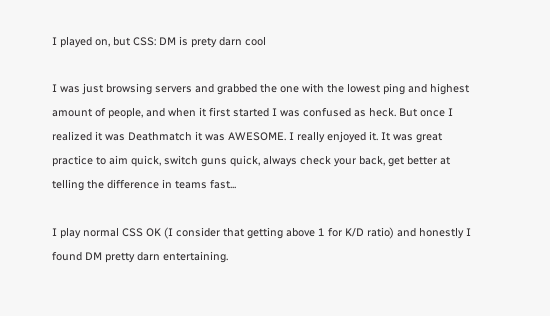I played on, but CSS: DM is prety darn cool

I was just browsing servers and grabbed the one with the lowest ping and highest amount of people, and when it first started I was confused as heck. But once I realized it was Deathmatch it was AWESOME. I really enjoyed it. It was great practice to aim quick, switch guns quick, always check your back, get better at telling the difference in teams fast...

I play normal CSS OK (I consider that getting above 1 for K/D ratio) and honestly I found DM pretty darn entertaining.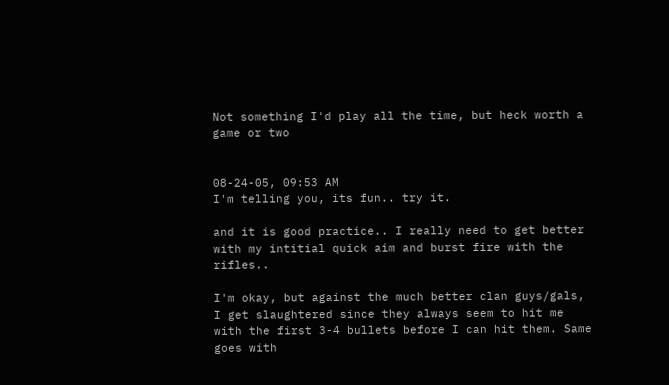Not something I'd play all the time, but heck worth a game or two


08-24-05, 09:53 AM
I'm telling you, its fun.. try it.

and it is good practice.. I really need to get better with my intitial quick aim and burst fire with the rifles..

I'm okay, but against the much better clan guys/gals, I get slaughtered since they always seem to hit me with the first 3-4 bullets before I can hit them. Same goes with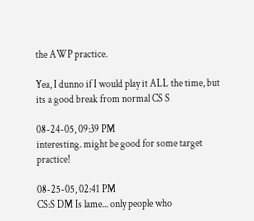the AWP practice.

Yea, I dunno if I would play it ALL the time, but its a good break from normal CS S

08-24-05, 09:39 PM
interesting. might be good for some target practice!

08-25-05, 02:41 PM
CS:S DM Is lame... only people who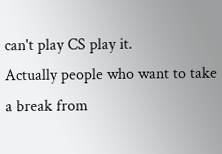can't play CS play it.
Actually people who want to take a break from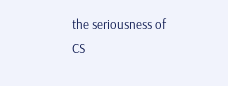the seriousness of CS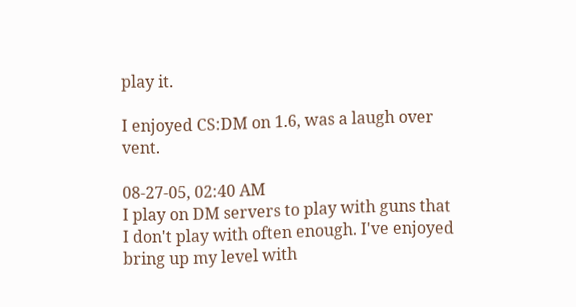play it.

I enjoyed CS:DM on 1.6, was a laugh over vent.

08-27-05, 02:40 AM
I play on DM servers to play with guns that I don't play with often enough. I've enjoyed bring up my level with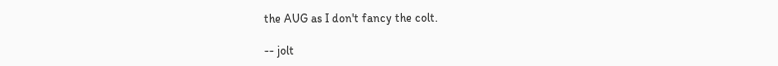the AUG as I don't fancy the colt.

-- jolt